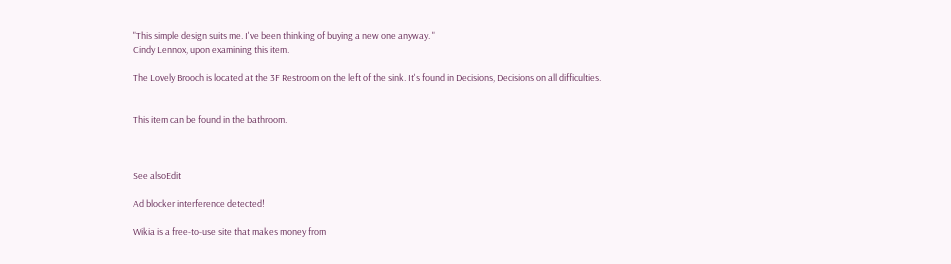"This simple design suits me. I've been thinking of buying a new one anyway. "
Cindy Lennox, upon examining this item.

The Lovely Brooch is located at the 3F Restroom on the left of the sink. It's found in Decisions, Decisions on all difficulties.


This item can be found in the bathroom.



See alsoEdit

Ad blocker interference detected!

Wikia is a free-to-use site that makes money from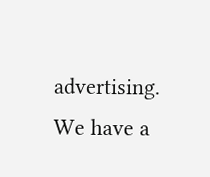advertising. We have a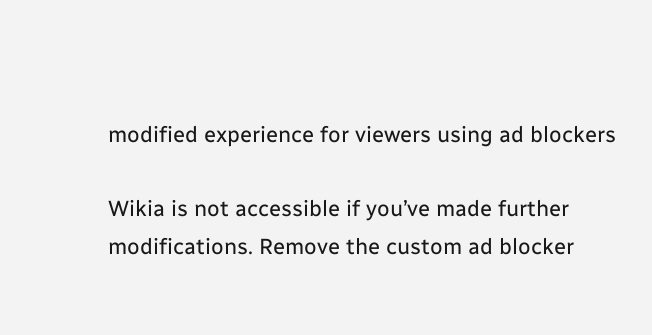modified experience for viewers using ad blockers

Wikia is not accessible if you’ve made further modifications. Remove the custom ad blocker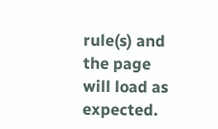rule(s) and the page will load as expected.